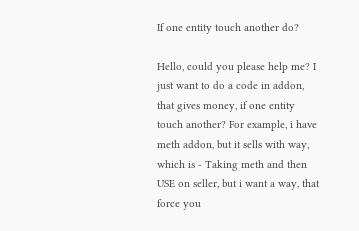If one entity touch another do?

Hello, could you please help me? I just want to do a code in addon, that gives money, if one entity touch another? For example, i have meth addon, but it sells with way, which is - Taking meth and then USE on seller, but i want a way, that force you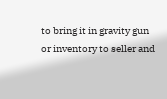to bring it in gravity gun or inventory to seller and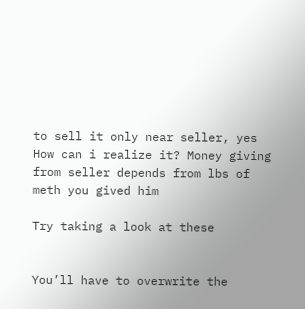to sell it only near seller, yes
How can i realize it? Money giving from seller depends from lbs of meth you gived him

Try taking a look at these


You’ll have to overwrite the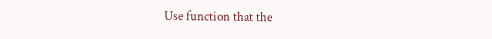Use function that the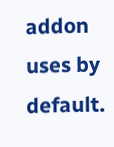addon uses by default.